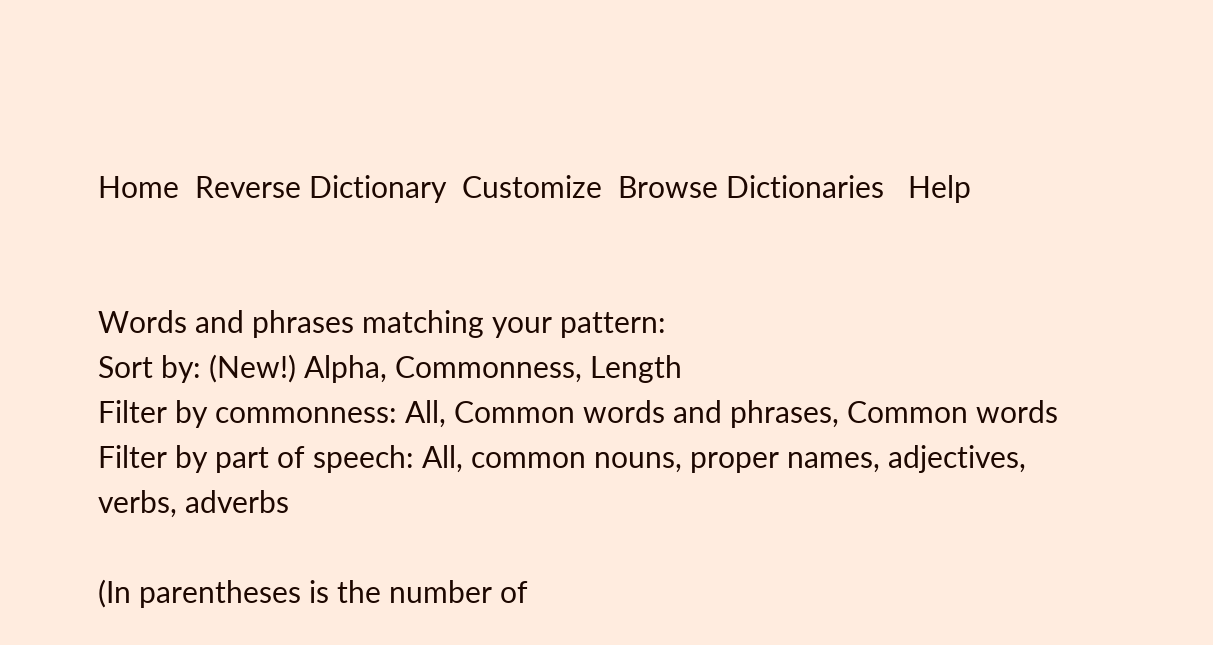Home  Reverse Dictionary  Customize  Browse Dictionaries   Help


Words and phrases matching your pattern:
Sort by: (New!) Alpha, Commonness, Length
Filter by commonness: All, Common words and phrases, Common words
Filter by part of speech: All, common nouns, proper names, adjectives, verbs, adverbs

(In parentheses is the number of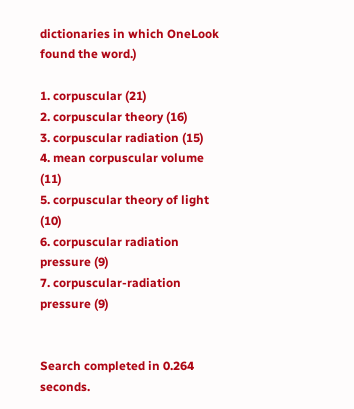dictionaries in which OneLook found the word.)

1. corpuscular (21)
2. corpuscular theory (16)
3. corpuscular radiation (15)
4. mean corpuscular volume (11)
5. corpuscular theory of light (10)
6. corpuscular radiation pressure (9)
7. corpuscular-radiation pressure (9)


Search completed in 0.264 seconds.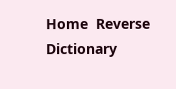Home  Reverse Dictionary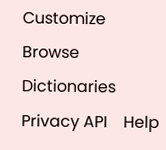Customize  Browse Dictionaries  Privacy API    Help